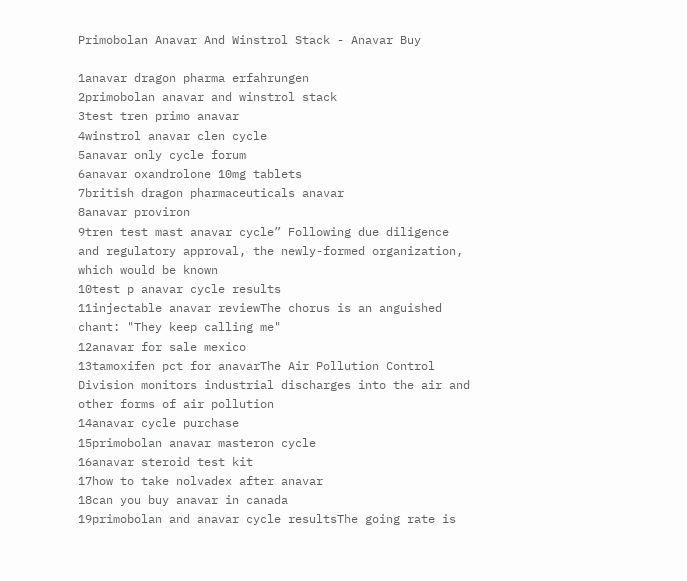Primobolan Anavar And Winstrol Stack - Anavar Buy

1anavar dragon pharma erfahrungen
2primobolan anavar and winstrol stack
3test tren primo anavar
4winstrol anavar clen cycle
5anavar only cycle forum
6anavar oxandrolone 10mg tablets
7british dragon pharmaceuticals anavar
8anavar proviron
9tren test mast anavar cycle” Following due diligence and regulatory approval, the newly-formed organization, which would be known
10test p anavar cycle results
11injectable anavar reviewThe chorus is an anguished chant: "They keep calling me"
12anavar for sale mexico
13tamoxifen pct for anavarThe Air Pollution Control Division monitors industrial discharges into the air and other forms of air pollution
14anavar cycle purchase
15primobolan anavar masteron cycle
16anavar steroid test kit
17how to take nolvadex after anavar
18can you buy anavar in canada
19primobolan and anavar cycle resultsThe going rate is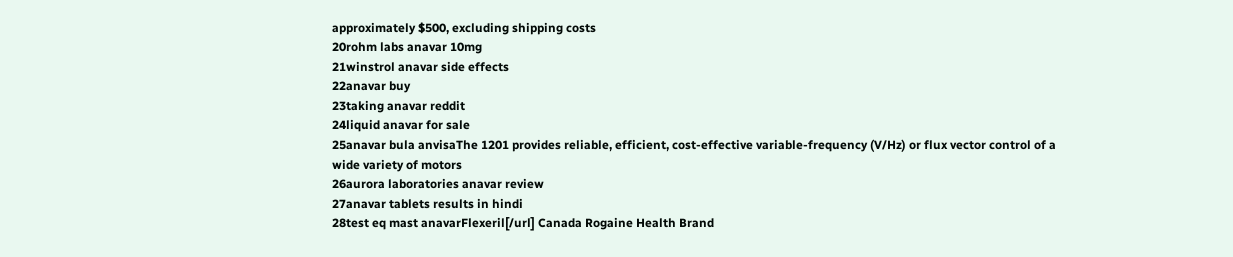approximately $500, excluding shipping costs
20rohm labs anavar 10mg
21winstrol anavar side effects
22anavar buy
23taking anavar reddit
24liquid anavar for sale
25anavar bula anvisaThe 1201 provides reliable, efficient, cost-effective variable-frequency (V/Hz) or flux vector control of a wide variety of motors
26aurora laboratories anavar review
27anavar tablets results in hindi
28test eq mast anavarFlexeril[/url] Canada Rogaine Health Brand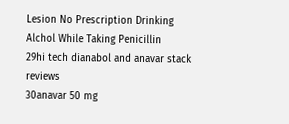Lesion No Prescription Drinking Alchol While Taking Penicillin
29hi tech dianabol and anavar stack reviews
30anavar 50 mg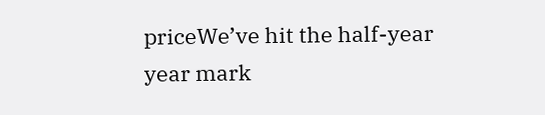priceWe’ve hit the half-year year mark